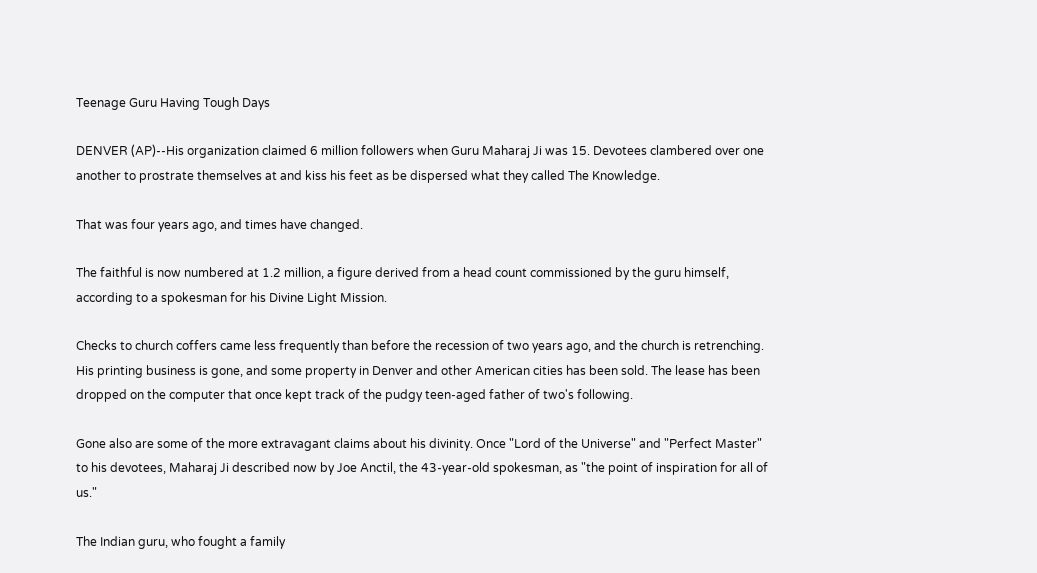Teenage Guru Having Tough Days

DENVER (AP)--His organization claimed 6 million followers when Guru Maharaj Ji was 15. Devotees clambered over one another to prostrate themselves at and kiss his feet as be dispersed what they called The Knowledge.

That was four years ago, and times have changed.

The faithful is now numbered at 1.2 million, a figure derived from a head count commissioned by the guru himself, according to a spokesman for his Divine Light Mission.

Checks to church coffers came less frequently than before the recession of two years ago, and the church is retrenching. His printing business is gone, and some property in Denver and other American cities has been sold. The lease has been dropped on the computer that once kept track of the pudgy teen-aged father of two's following.

Gone also are some of the more extravagant claims about his divinity. Once "Lord of the Universe" and "Perfect Master" to his devotees, Maharaj Ji described now by Joe Anctil, the 43-year-old spokesman, as "the point of inspiration for all of us."

The Indian guru, who fought a family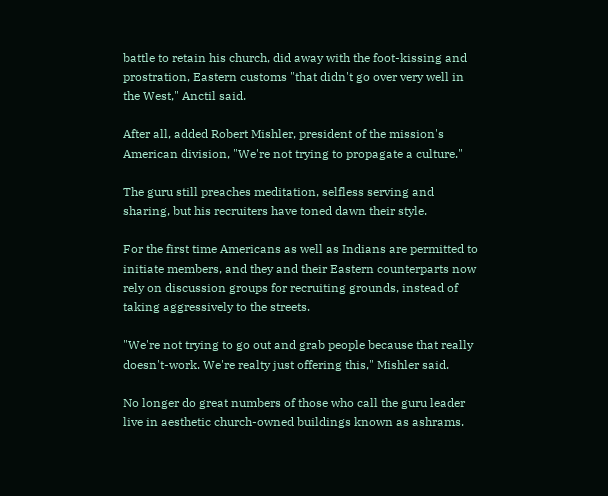battle to retain his church, did away with the foot-kissing and prostration, Eastern customs "that didn't go over very well in the West," Anctil said.

After all, added Robert Mishler, president of the mission's American division, "We're not trying to propagate a culture."

The guru still preaches meditation, selfless serving and sharing, but his recruiters have toned dawn their style.

For the first time Americans as well as Indians are permitted to initiate members, and they and their Eastern counterparts now rely on discussion groups for recruiting grounds, instead of taking aggressively to the streets.

"We're not trying to go out and grab people because that really doesn't-work. We're realty just offering this," Mishler said.

No longer do great numbers of those who call the guru leader live in aesthetic church-owned buildings known as ashrams.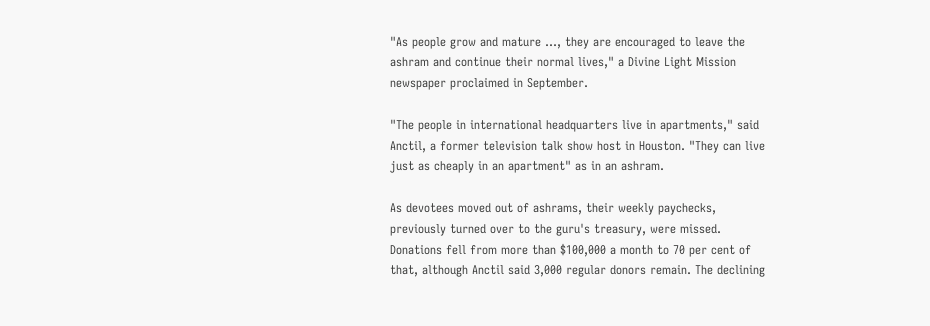"As people grow and mature …, they are encouraged to leave the ashram and continue their normal lives," a Divine Light Mission newspaper proclaimed in September.

"The people in international headquarters live in apartments," said Anctil, a former television talk show host in Houston. "They can live just as cheaply in an apartment" as in an ashram.

As devotees moved out of ashrams, their weekly paychecks, previously turned over to the guru's treasury, were missed. Donations fell from more than $100,000 a month to 70 per cent of that, although Anctil said 3,000 regular donors remain. The declining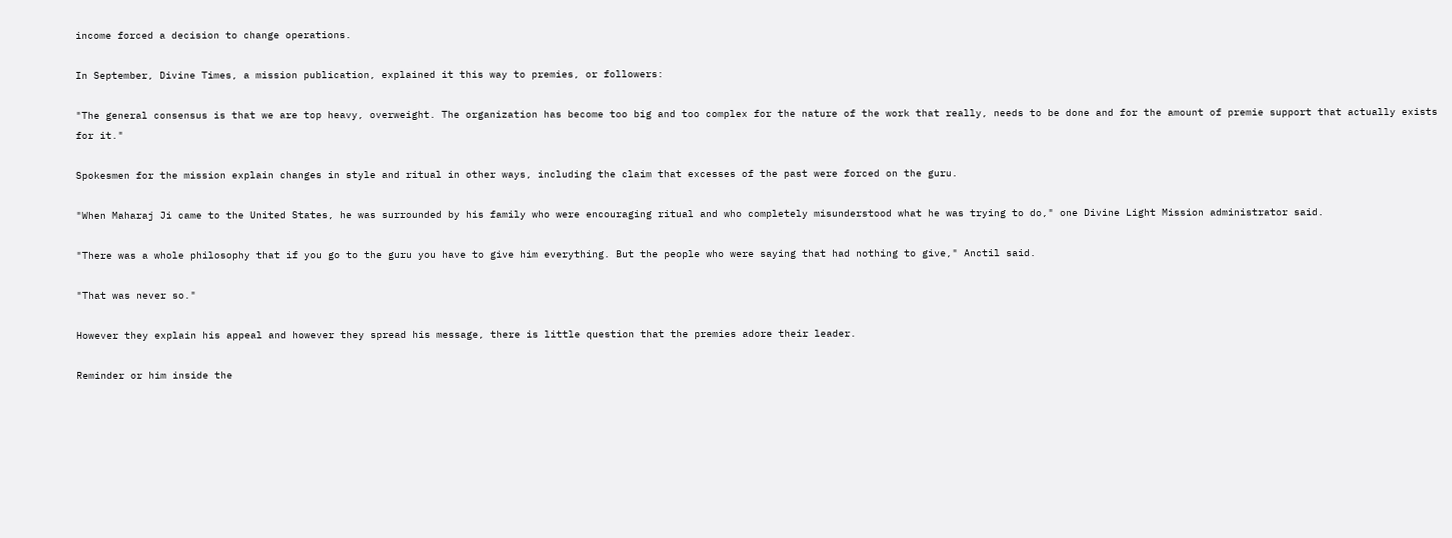income forced a decision to change operations.

In September, Divine Times, a mission publication, explained it this way to premies, or followers:

"The general consensus is that we are top heavy, overweight. The organization has become too big and too complex for the nature of the work that really, needs to be done and for the amount of premie support that actually exists for it."

Spokesmen for the mission explain changes in style and ritual in other ways, including the claim that excesses of the past were forced on the guru.

"When Maharaj Ji came to the United States, he was surrounded by his family who were encouraging ritual and who completely misunderstood what he was trying to do," one Divine Light Mission administrator said.

"There was a whole philosophy that if you go to the guru you have to give him everything. But the people who were saying that had nothing to give," Anctil said.

"That was never so."

However they explain his appeal and however they spread his message, there is little question that the premies adore their leader.

Reminder or him inside the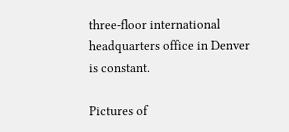three-floor international headquarters office in Denver is constant.

Pictures of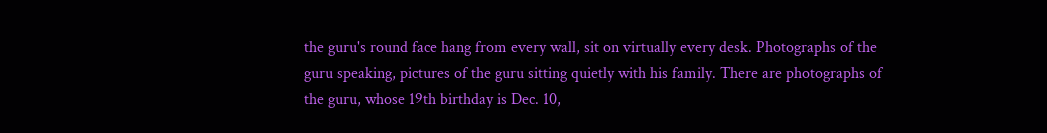the guru's round face hang from every wall, sit on virtually every desk. Photographs of the guru speaking, pictures of the guru sitting quietly with his family. There are photographs of the guru, whose 19th birthday is Dec. 10,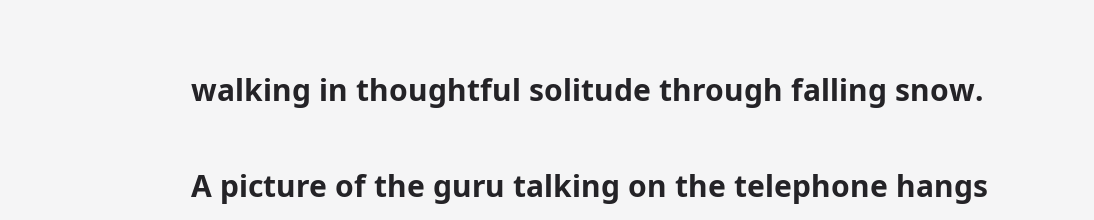walking in thoughtful solitude through falling snow.

A picture of the guru talking on the telephone hangs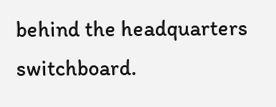behind the headquarters switchboard.